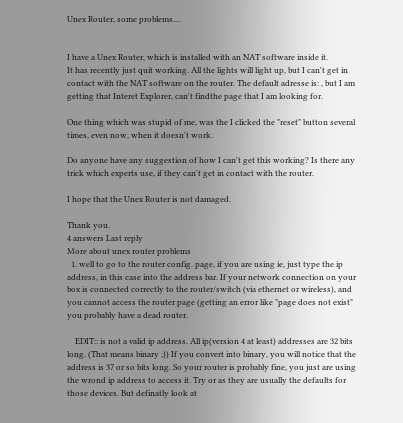Unex Router, some problems....


I have a Unex Router, which is installed with an NAT software inside it.
It has recently just quit working. All the lights will light up, but I can't get in contact with the NAT software on the router. The default adresse is: , but I am getting that Interet Explorer, can't findthe page that I am looking for.

One thing which was stupid of me, was the I clicked the "reset" button several times, even now, when it doesn't work.

Do anyone have any suggestion of how I can't get this working? Is there any trick which experts use, if they can't get in contact with the router.

I hope that the Unex Router is not damaged.

Thank you.
4 answers Last reply
More about unex router problems
  1. well to go to the router config. page, if you are using ie, just type the ip address, in this case into the address bar. If your network connection on your box is connected correctly to the router/switch (via ethernet or wireless), and you cannot access the router page (getting an error like "page does not exist" you probably have a dead router.

    EDIT:: is not a valid ip address. All ip(version 4 at least) addresses are 32 bits long. (That means binary ;)) If you convert into binary, you will notice that the address is 37 or so bits long. So your router is probably fine, you just are using the wrond ip address to access it. Try or as they are usually the defaults for those devices. But definatly look at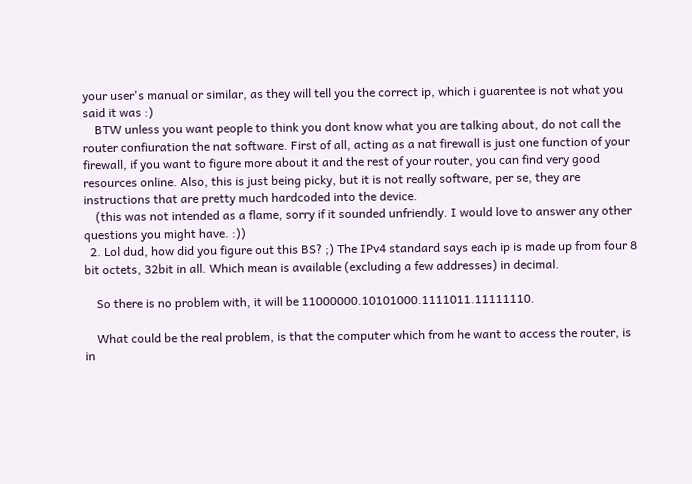your user's manual or similar, as they will tell you the correct ip, which i guarentee is not what you said it was :)
    BTW unless you want people to think you dont know what you are talking about, do not call the router confiuration the nat software. First of all, acting as a nat firewall is just one function of your firewall, if you want to figure more about it and the rest of your router, you can find very good resources online. Also, this is just being picky, but it is not really software, per se, they are instructions that are pretty much hardcoded into the device.
    (this was not intended as a flame, sorry if it sounded unfriendly. I would love to answer any other questions you might have. :))
  2. Lol dud, how did you figure out this BS? ;) The IPv4 standard says each ip is made up from four 8 bit octets, 32bit in all. Which mean is available (excluding a few addresses) in decimal.

    So there is no problem with, it will be 11000000.10101000.1111011.11111110.

    What could be the real problem, is that the computer which from he want to access the router, is in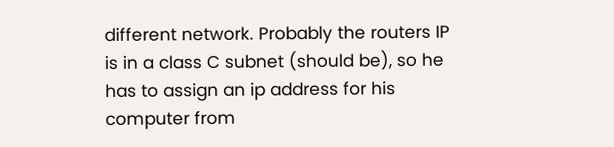different network. Probably the routers IP is in a class C subnet (should be), so he has to assign an ip address for his computer from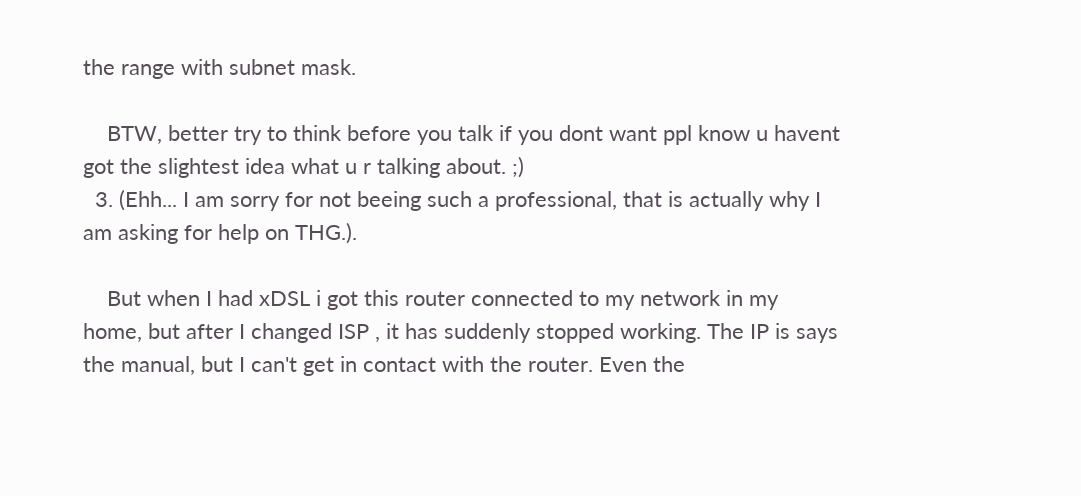the range with subnet mask.

    BTW, better try to think before you talk if you dont want ppl know u havent got the slightest idea what u r talking about. ;)
  3. (Ehh... I am sorry for not beeing such a professional, that is actually why I am asking for help on THG.).

    But when I had xDSL i got this router connected to my network in my home, but after I changed ISP , it has suddenly stopped working. The IP is says the manual, but I can't get in contact with the router. Even the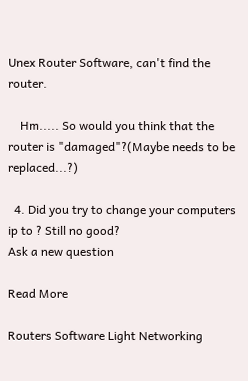Unex Router Software, can't find the router.

    Hm..... So would you think that the router is "damaged"?(Maybe needs to be replaced...?)

  4. Did you try to change your computers ip to ? Still no good?
Ask a new question

Read More

Routers Software Light Networking